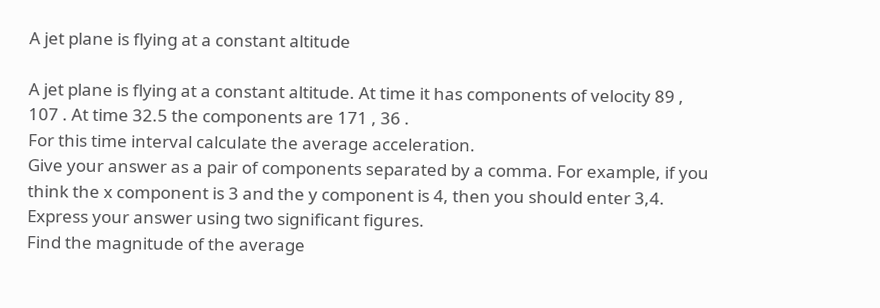A jet plane is flying at a constant altitude

A jet plane is flying at a constant altitude. At time it has components of velocity 89 , 107 . At time 32.5 the components are 171 , 36 .
For this time interval calculate the average acceleration.
Give your answer as a pair of components separated by a comma. For example, if you think the x component is 3 and the y component is 4, then you should enter 3,4. Express your answer using two significant figures.
Find the magnitude of the average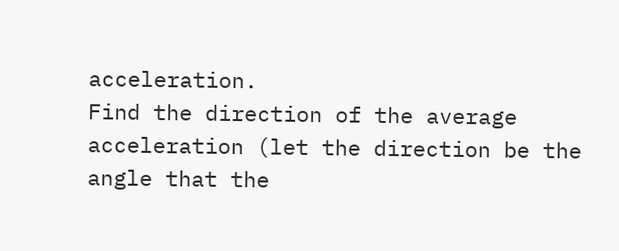acceleration.
Find the direction of the average acceleration (let the direction be the angle that the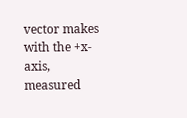vector makes with the +x-axis, measured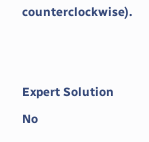counterclockwise).


Expert Solution
No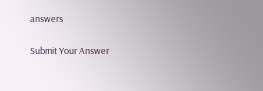answers

Submit Your Answer